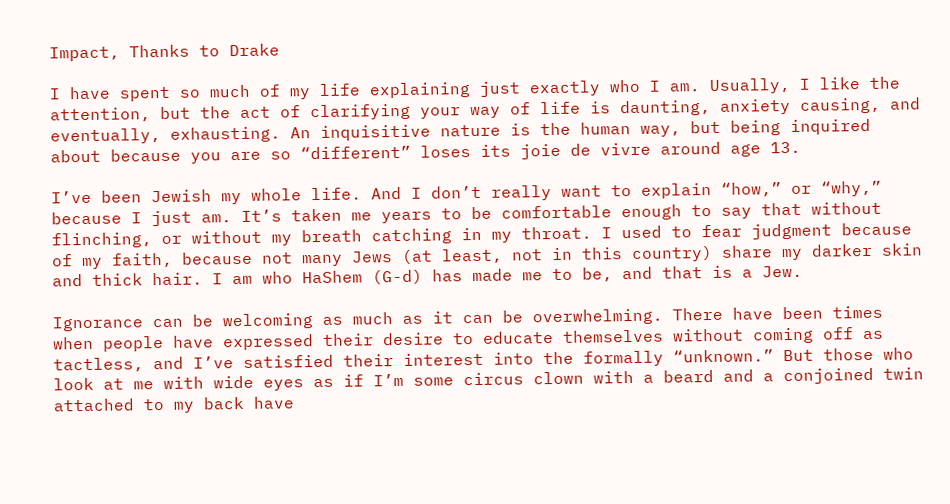Impact, Thanks to Drake

I have spent so much of my life explaining just exactly who I am. Usually, I like the attention, but the act of clarifying your way of life is daunting, anxiety causing, and eventually, exhausting. An inquisitive nature is the human way, but being inquired about because you are so “different” loses its joie de vivre around age 13.

I’ve been Jewish my whole life. And I don’t really want to explain “how,” or “why,” because I just am. It’s taken me years to be comfortable enough to say that without flinching, or without my breath catching in my throat. I used to fear judgment because of my faith, because not many Jews (at least, not in this country) share my darker skin and thick hair. I am who HaShem (G-d) has made me to be, and that is a Jew.

Ignorance can be welcoming as much as it can be overwhelming. There have been times when people have expressed their desire to educate themselves without coming off as tactless, and I’ve satisfied their interest into the formally “unknown.” But those who look at me with wide eyes as if I’m some circus clown with a beard and a conjoined twin attached to my back have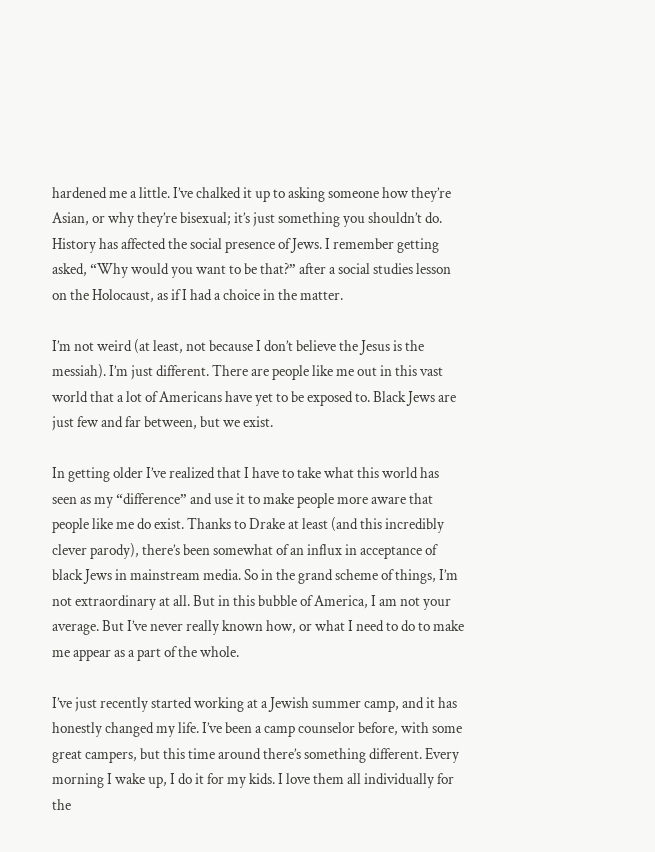hardened me a little. I’ve chalked it up to asking someone how they’re Asian, or why they’re bisexual; it’s just something you shouldn’t do. History has affected the social presence of Jews. I remember getting asked, “Why would you want to be that?” after a social studies lesson on the Holocaust, as if I had a choice in the matter.

I’m not weird (at least, not because I don’t believe the Jesus is the messiah). I’m just different. There are people like me out in this vast world that a lot of Americans have yet to be exposed to. Black Jews are just few and far between, but we exist.

In getting older I’ve realized that I have to take what this world has seen as my “difference” and use it to make people more aware that people like me do exist. Thanks to Drake at least (and this incredibly clever parody), there’s been somewhat of an influx in acceptance of black Jews in mainstream media. So in the grand scheme of things, I’m not extraordinary at all. But in this bubble of America, I am not your average. But I’ve never really known how, or what I need to do to make me appear as a part of the whole.

I’ve just recently started working at a Jewish summer camp, and it has honestly changed my life. I’ve been a camp counselor before, with some great campers, but this time around there’s something different. Every morning I wake up, I do it for my kids. I love them all individually for the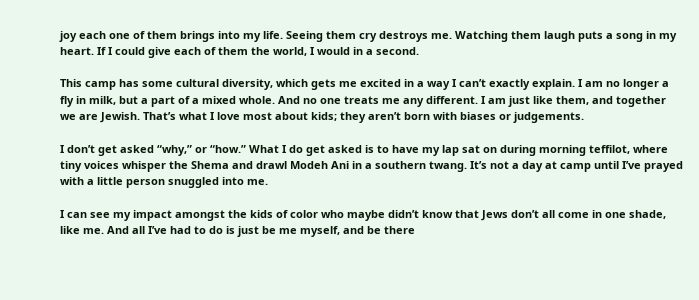joy each one of them brings into my life. Seeing them cry destroys me. Watching them laugh puts a song in my heart. If I could give each of them the world, I would in a second.

This camp has some cultural diversity, which gets me excited in a way I can’t exactly explain. I am no longer a fly in milk, but a part of a mixed whole. And no one treats me any different. I am just like them, and together we are Jewish. That’s what I love most about kids; they aren’t born with biases or judgements.

I don’t get asked “why,” or “how.” What I do get asked is to have my lap sat on during morning teffilot, where tiny voices whisper the Shema and drawl Modeh Ani in a southern twang. It’s not a day at camp until I’ve prayed with a little person snuggled into me.

I can see my impact amongst the kids of color who maybe didn’t know that Jews don’t all come in one shade, like me. And all I’ve had to do is just be me myself, and be there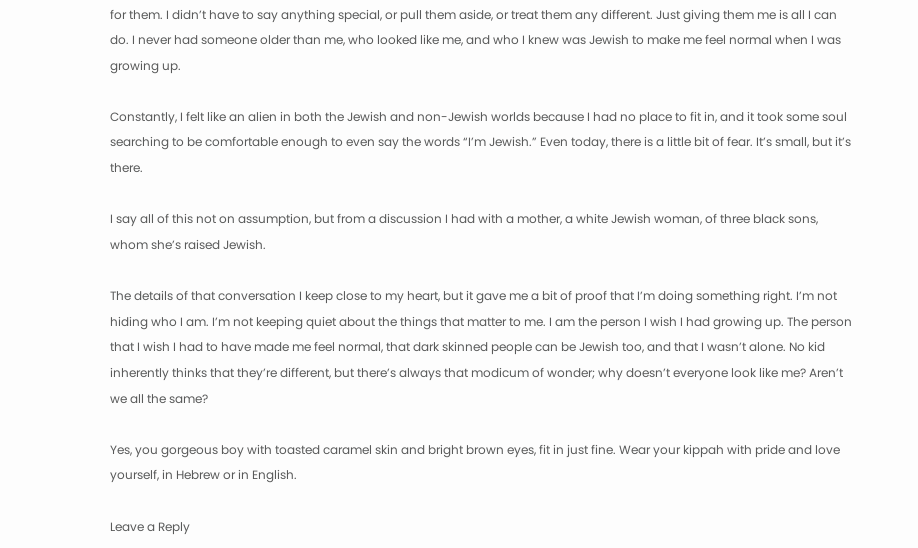for them. I didn’t have to say anything special, or pull them aside, or treat them any different. Just giving them me is all I can do. I never had someone older than me, who looked like me, and who I knew was Jewish to make me feel normal when I was growing up.

Constantly, I felt like an alien in both the Jewish and non-Jewish worlds because I had no place to fit in, and it took some soul searching to be comfortable enough to even say the words “I’m Jewish.” Even today, there is a little bit of fear. It’s small, but it’s there.

I say all of this not on assumption, but from a discussion I had with a mother, a white Jewish woman, of three black sons, whom she’s raised Jewish.

The details of that conversation I keep close to my heart, but it gave me a bit of proof that I’m doing something right. I’m not hiding who I am. I’m not keeping quiet about the things that matter to me. I am the person I wish I had growing up. The person that I wish I had to have made me feel normal, that dark skinned people can be Jewish too, and that I wasn’t alone. No kid inherently thinks that they’re different, but there’s always that modicum of wonder; why doesn’t everyone look like me? Aren’t we all the same?

Yes, you gorgeous boy with toasted caramel skin and bright brown eyes, fit in just fine. Wear your kippah with pride and love yourself, in Hebrew or in English.

Leave a Reply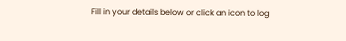Fill in your details below or click an icon to log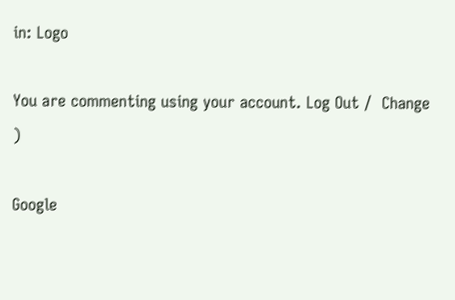in: Logo

You are commenting using your account. Log Out /  Change )

Google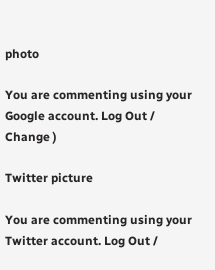photo

You are commenting using your Google account. Log Out /  Change )

Twitter picture

You are commenting using your Twitter account. Log Out /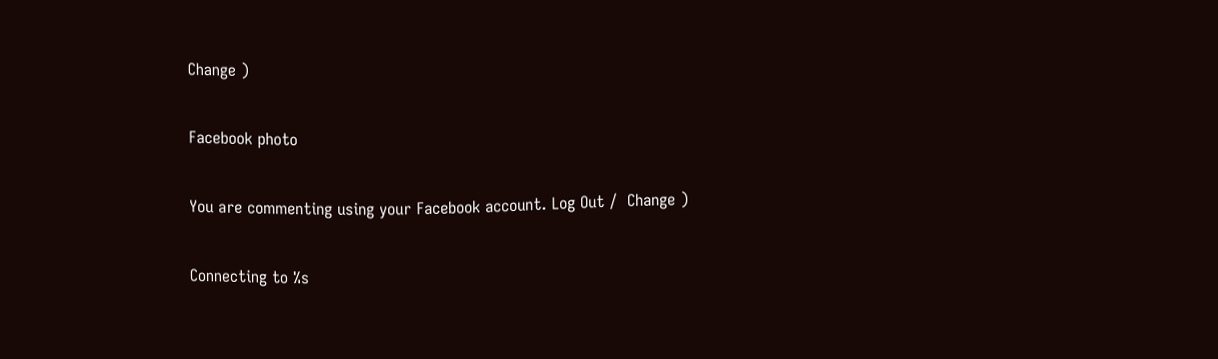Change )

Facebook photo

You are commenting using your Facebook account. Log Out /  Change )

Connecting to %s